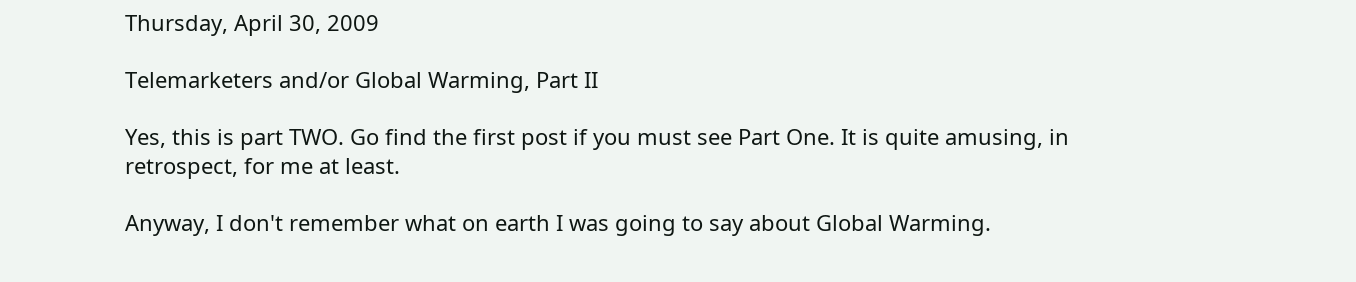Thursday, April 30, 2009

Telemarketers and/or Global Warming, Part II

Yes, this is part TWO. Go find the first post if you must see Part One. It is quite amusing, in retrospect, for me at least.

Anyway, I don't remember what on earth I was going to say about Global Warming.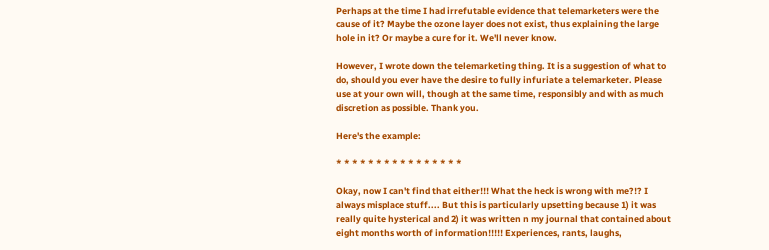Perhaps at the time I had irrefutable evidence that telemarketers were the cause of it? Maybe the ozone layer does not exist, thus explaining the large hole in it? Or maybe a cure for it. We'll never know.

However, I wrote down the telemarketing thing. It is a suggestion of what to do, should you ever have the desire to fully infuriate a telemarketer. Please use at your own will, though at the same time, responsibly and with as much discretion as possible. Thank you.

Here's the example:

* * * * * * * * * * * * * * * *

Okay, now I can't find that either!!! What the heck is wrong with me?!? I always misplace stuff.... But this is particularly upsetting because 1) it was really quite hysterical and 2) it was written n my journal that contained about eight months worth of information!!!!! Experiences, rants, laughs,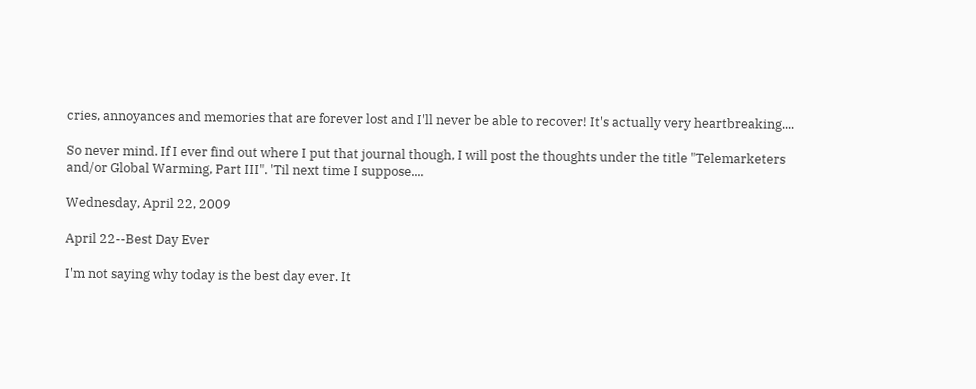cries, annoyances and memories that are forever lost and I'll never be able to recover! It's actually very heartbreaking....

So never mind. If I ever find out where I put that journal though, I will post the thoughts under the title "Telemarketers and/or Global Warming, Part III". 'Til next time I suppose....

Wednesday, April 22, 2009

April 22--Best Day Ever

I'm not saying why today is the best day ever. It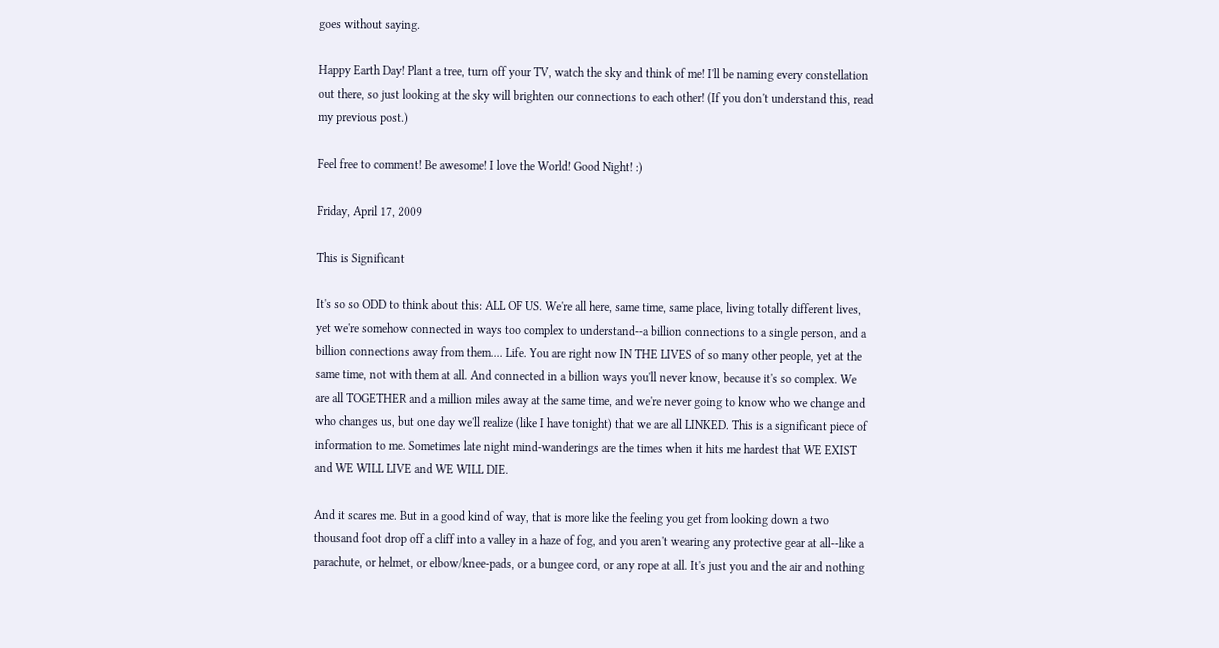goes without saying.

Happy Earth Day! Plant a tree, turn off your TV, watch the sky and think of me! I'll be naming every constellation out there, so just looking at the sky will brighten our connections to each other! (If you don't understand this, read my previous post.)

Feel free to comment! Be awesome! I love the World! Good Night! :)

Friday, April 17, 2009

This is Significant

It's so so ODD to think about this: ALL OF US. We're all here, same time, same place, living totally different lives, yet we're somehow connected in ways too complex to understand--a billion connections to a single person, and a billion connections away from them.... Life. You are right now IN THE LIVES of so many other people, yet at the same time, not with them at all. And connected in a billion ways you'll never know, because it's so complex. We are all TOGETHER and a million miles away at the same time, and we're never going to know who we change and who changes us, but one day we'll realize (like I have tonight) that we are all LINKED. This is a significant piece of information to me. Sometimes late night mind-wanderings are the times when it hits me hardest that WE EXIST and WE WILL LIVE and WE WILL DIE.

And it scares me. But in a good kind of way, that is more like the feeling you get from looking down a two thousand foot drop off a cliff into a valley in a haze of fog, and you aren't wearing any protective gear at all--like a parachute, or helmet, or elbow/knee-pads, or a bungee cord, or any rope at all. It's just you and the air and nothing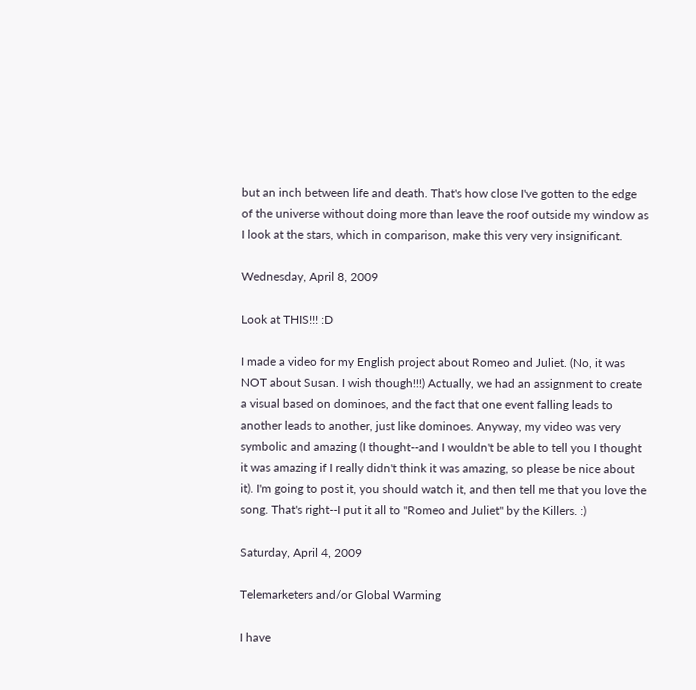but an inch between life and death. That's how close I've gotten to the edge of the universe without doing more than leave the roof outside my window as I look at the stars, which in comparison, make this very very insignificant.

Wednesday, April 8, 2009

Look at THIS!!! :D

I made a video for my English project about Romeo and Juliet. (No, it was NOT about Susan. I wish though!!!) Actually, we had an assignment to create a visual based on dominoes, and the fact that one event falling leads to another leads to another, just like dominoes. Anyway, my video was very symbolic and amazing (I thought--and I wouldn't be able to tell you I thought it was amazing if I really didn't think it was amazing, so please be nice about it). I'm going to post it, you should watch it, and then tell me that you love the song. That's right--I put it all to "Romeo and Juliet" by the Killers. :)

Saturday, April 4, 2009

Telemarketers and/or Global Warming

I have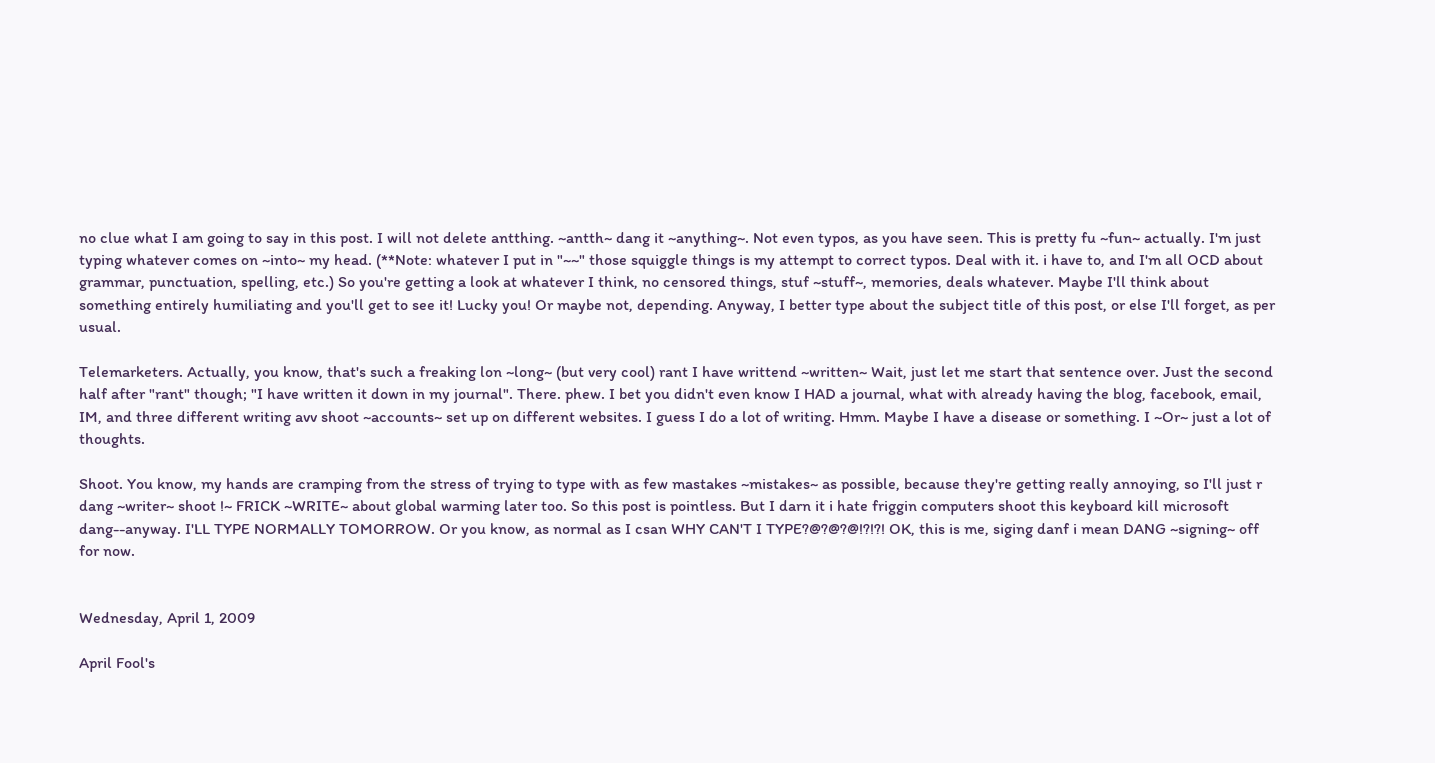no clue what I am going to say in this post. I will not delete antthing. ~antth~ dang it ~anything~. Not even typos, as you have seen. This is pretty fu ~fun~ actually. I'm just typing whatever comes on ~into~ my head. (**Note: whatever I put in "~~" those squiggle things is my attempt to correct typos. Deal with it. i have to, and I'm all OCD about grammar, punctuation, spelling, etc.) So you're getting a look at whatever I think, no censored things, stuf ~stuff~, memories, deals whatever. Maybe I'll think about something entirely humiliating and you'll get to see it! Lucky you! Or maybe not, depending. Anyway, I better type about the subject title of this post, or else I'll forget, as per usual.

Telemarketers. Actually, you know, that's such a freaking lon ~long~ (but very cool) rant I have writtend ~written~ Wait, just let me start that sentence over. Just the second half after "rant" though; "I have written it down in my journal". There. phew. I bet you didn't even know I HAD a journal, what with already having the blog, facebook, email, IM, and three different writing avv shoot ~accounts~ set up on different websites. I guess I do a lot of writing. Hmm. Maybe I have a disease or something. I ~Or~ just a lot of thoughts.

Shoot. You know, my hands are cramping from the stress of trying to type with as few mastakes ~mistakes~ as possible, because they're getting really annoying, so I'll just r dang ~writer~ shoot !~ FRICK ~WRITE~ about global warming later too. So this post is pointless. But I darn it i hate friggin computers shoot this keyboard kill microsoft dang--anyway. I'LL TYPE NORMALLY TOMORROW. Or you know, as normal as I csan WHY CAN'T I TYPE?@?@?@!?!?! OK, this is me, siging danf i mean DANG ~signing~ off for now.


Wednesday, April 1, 2009

April Fool's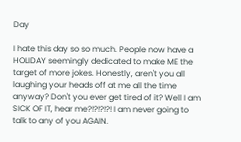Day

I hate this day so so much. People now have a HOLIDAY seemingly dedicated to make ME the target of more jokes. Honestly, aren't you all laughing your heads off at me all the time anyway? Don't you ever get tired of it? Well I am SICK OF IT, hear me?!?!?!?! I am never going to talk to any of you AGAIN.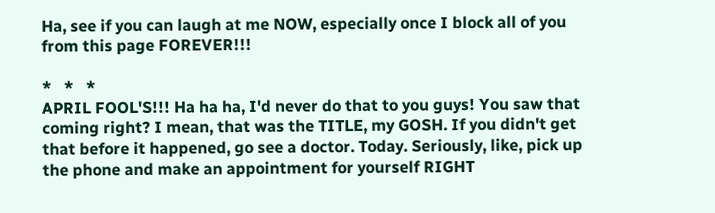Ha, see if you can laugh at me NOW, especially once I block all of you from this page FOREVER!!!

*   *   *
APRIL FOOL'S!!! Ha ha ha, I'd never do that to you guys! You saw that coming right? I mean, that was the TITLE, my GOSH. If you didn't get that before it happened, go see a doctor. Today. Seriously, like, pick up the phone and make an appointment for yourself RIGHT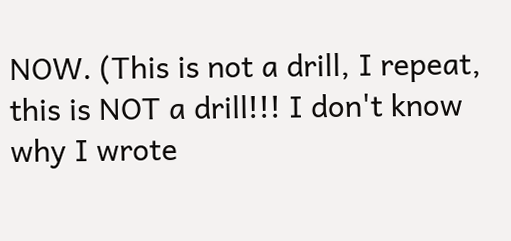NOW. (This is not a drill, I repeat, this is NOT a drill!!! I don't know why I wrote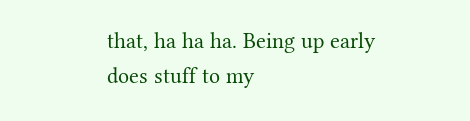that, ha ha ha. Being up early does stuff to my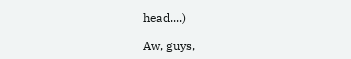head....)

Aw, guys,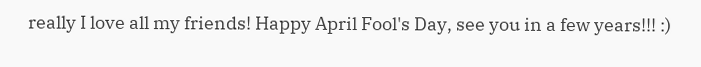really I love all my friends! Happy April Fool's Day, see you in a few years!!! :)